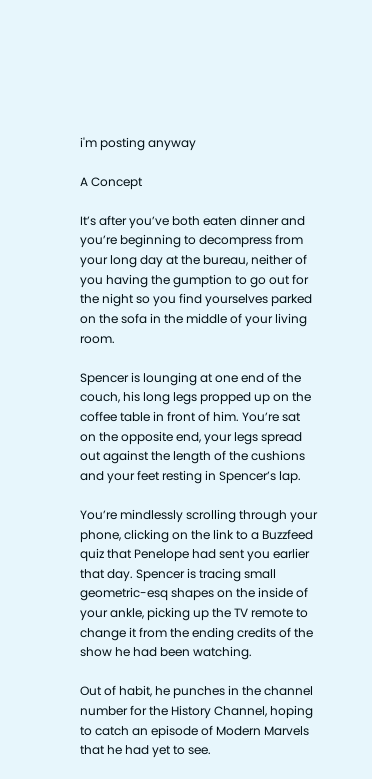i'm posting anyway

A Concept

It’s after you’ve both eaten dinner and you’re beginning to decompress from your long day at the bureau, neither of you having the gumption to go out for the night so you find yourselves parked on the sofa in the middle of your living room.

Spencer is lounging at one end of the couch, his long legs propped up on the coffee table in front of him. You’re sat on the opposite end, your legs spread out against the length of the cushions and your feet resting in Spencer’s lap.

You’re mindlessly scrolling through your phone, clicking on the link to a Buzzfeed quiz that Penelope had sent you earlier that day. Spencer is tracing small geometric-esq shapes on the inside of your ankle, picking up the TV remote to change it from the ending credits of the show he had been watching.

Out of habit, he punches in the channel number for the History Channel, hoping to catch an episode of Modern Marvels that he had yet to see.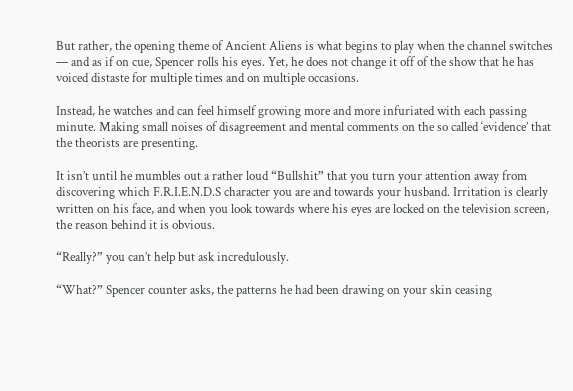But rather, the opening theme of Ancient Aliens is what begins to play when the channel switches — and as if on cue, Spencer rolls his eyes. Yet, he does not change it off of the show that he has voiced distaste for multiple times and on multiple occasions.

Instead, he watches and can feel himself growing more and more infuriated with each passing minute. Making small noises of disagreement and mental comments on the so called ‘evidence’ that the theorists are presenting.

It isn’t until he mumbles out a rather loud “Bullshit” that you turn your attention away from discovering which F.R.I.E.N.D.S character you are and towards your husband. Irritation is clearly written on his face, and when you look towards where his eyes are locked on the television screen, the reason behind it is obvious.

“Really?” you can’t help but ask incredulously.

“What?” Spencer counter asks, the patterns he had been drawing on your skin ceasing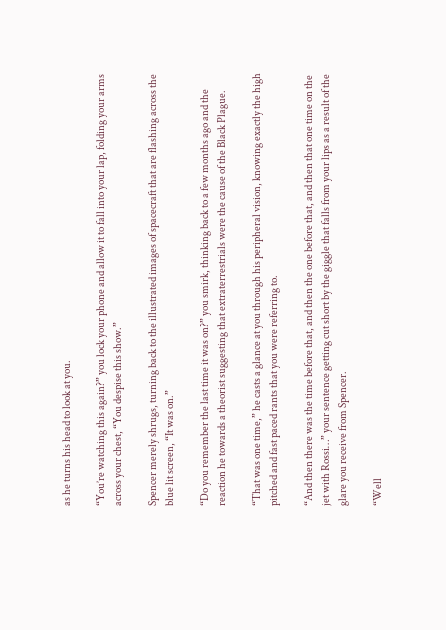as he turns his head to look at you.

“You’re watching this again?” you lock your phone and allow it to fall into your lap, folding your arms across your chest, “You despise this show.”

Spencer merely shrugs, turning back to the illustrated images of spacecraft that are flashing across the blue lit screen, “It was on.”

“Do you remember the last time it was on?” you smirk, thinking back to a few months ago and the reaction he towards a theorist suggesting that extraterrestrials were the cause of the Black Plague.

“That was one time,” he casts a glance at you through his peripheral vision, knowing exactly the high pitched and fast paced rants that you were referring to.

“And then there was the time before that, and then the one before that, and then that one time on the jet with Rossi…” your sentence getting cut short by the giggle that falls from your lips as a result of the glare you receive from Spencer.

“Well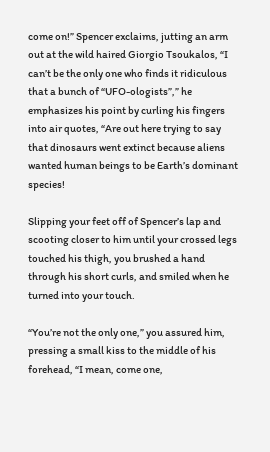come on!” Spencer exclaims, jutting an arm out at the wild haired Giorgio Tsoukalos, “I can’t be the only one who finds it ridiculous that a bunch of “UFO-ologists”,” he emphasizes his point by curling his fingers into air quotes, “Are out here trying to say that dinosaurs went extinct because aliens wanted human beings to be Earth’s dominant species!

Slipping your feet off of Spencer’s lap and scooting closer to him until your crossed legs touched his thigh, you brushed a hand through his short curls, and smiled when he turned into your touch.

“You’re not the only one,” you assured him, pressing a small kiss to the middle of his forehead, “I mean, come one,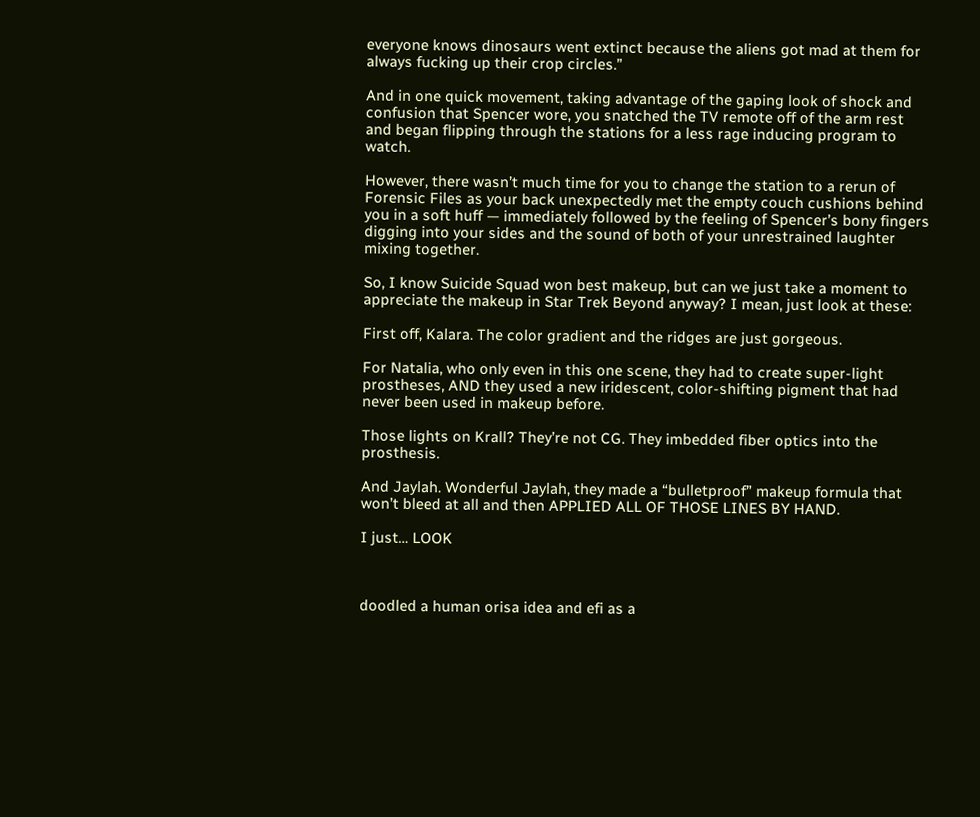everyone knows dinosaurs went extinct because the aliens got mad at them for always fucking up their crop circles.”

And in one quick movement, taking advantage of the gaping look of shock and confusion that Spencer wore, you snatched the TV remote off of the arm rest and began flipping through the stations for a less rage inducing program to watch.

However, there wasn’t much time for you to change the station to a rerun of Forensic Files as your back unexpectedly met the empty couch cushions behind you in a soft huff — immediately followed by the feeling of Spencer’s bony fingers digging into your sides and the sound of both of your unrestrained laughter mixing together.

So, I know Suicide Squad won best makeup, but can we just take a moment to appreciate the makeup in Star Trek Beyond anyway? I mean, just look at these:

First off, Kalara. The color gradient and the ridges are just gorgeous.

For Natalia, who only even in this one scene, they had to create super-light prostheses, AND they used a new iridescent, color-shifting pigment that had never been used in makeup before.

Those lights on Krall? They’re not CG. They imbedded fiber optics into the prosthesis.

And Jaylah. Wonderful Jaylah, they made a “bulletproof” makeup formula that won’t bleed at all and then APPLIED ALL OF THOSE LINES BY HAND.

I just… LOOK



doodled a human orisa idea and efi as a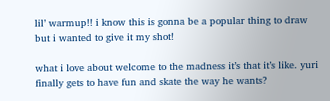lil’ warmup!! i know this is gonna be a popular thing to draw but i wanted to give it my shot!

what i love about welcome to the madness it’s that it’s like. yuri finally gets to have fun and skate the way he wants?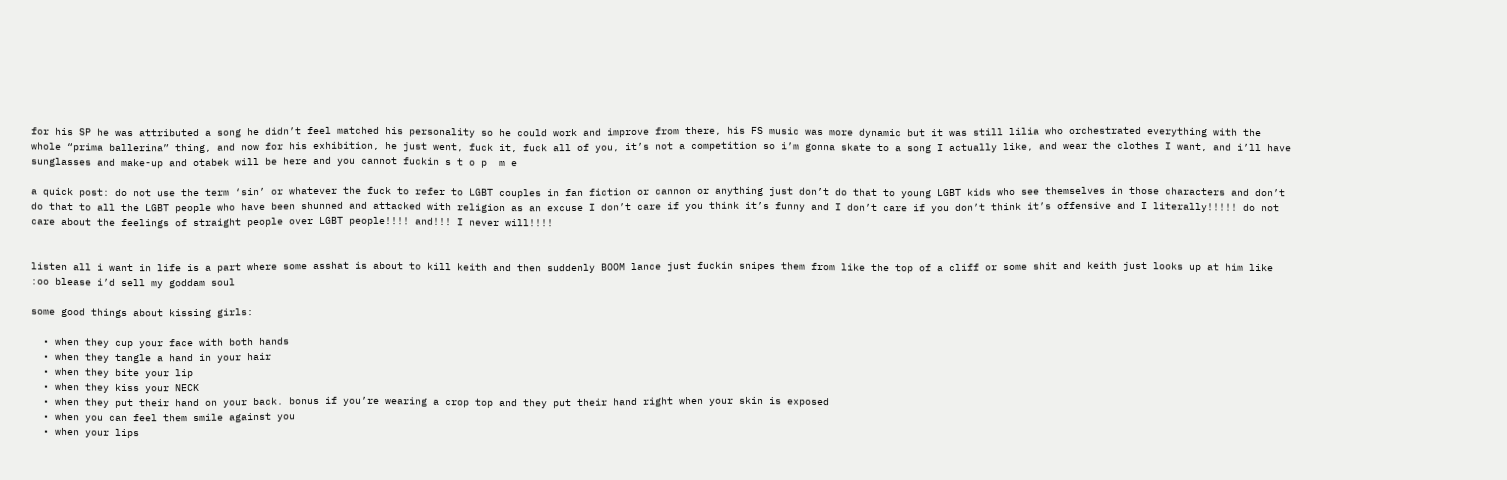for his SP he was attributed a song he didn’t feel matched his personality so he could work and improve from there, his FS music was more dynamic but it was still lilia who orchestrated everything with the whole “prima ballerina” thing, and now for his exhibition, he just went, fuck it, fuck all of you, it’s not a competition so i’m gonna skate to a song I actually like, and wear the clothes I want, and i’ll have sunglasses and make-up and otabek will be here and you cannot fuckin s t o p  m e

a quick post: do not use the term ‘sin’ or whatever the fuck to refer to LGBT couples in fan fiction or cannon or anything just don’t do that to young LGBT kids who see themselves in those characters and don’t do that to all the LGBT people who have been shunned and attacked with religion as an excuse I don’t care if you think it’s funny and I don’t care if you don’t think it’s offensive and I literally!!!!! do not care about the feelings of straight people over LGBT people!!!! and!!! I never will!!!!


listen all i want in life is a part where some asshat is about to kill keith and then suddenly BOOM lance just fuckin snipes them from like the top of a cliff or some shit and keith just looks up at him like :oo blease i’d sell my goddam soul

some good things about kissing girls:

  • when they cup your face with both hands
  • when they tangle a hand in your hair
  • when they bite your lip
  • when they kiss your NECK
  • when they put their hand on your back. bonus if you’re wearing a crop top and they put their hand right when your skin is exposed
  • when you can feel them smile against you
  • when your lips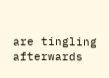are tingling afterwards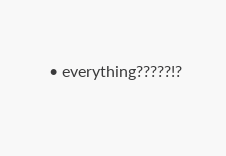• everything?????!?